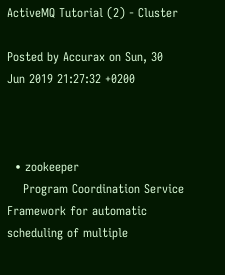ActiveMQ Tutorial (2) - Cluster

Posted by Accurax on Sun, 30 Jun 2019 21:27:32 +0200



  • zookeeper
    Program Coordination Service Framework for automatic scheduling of multiple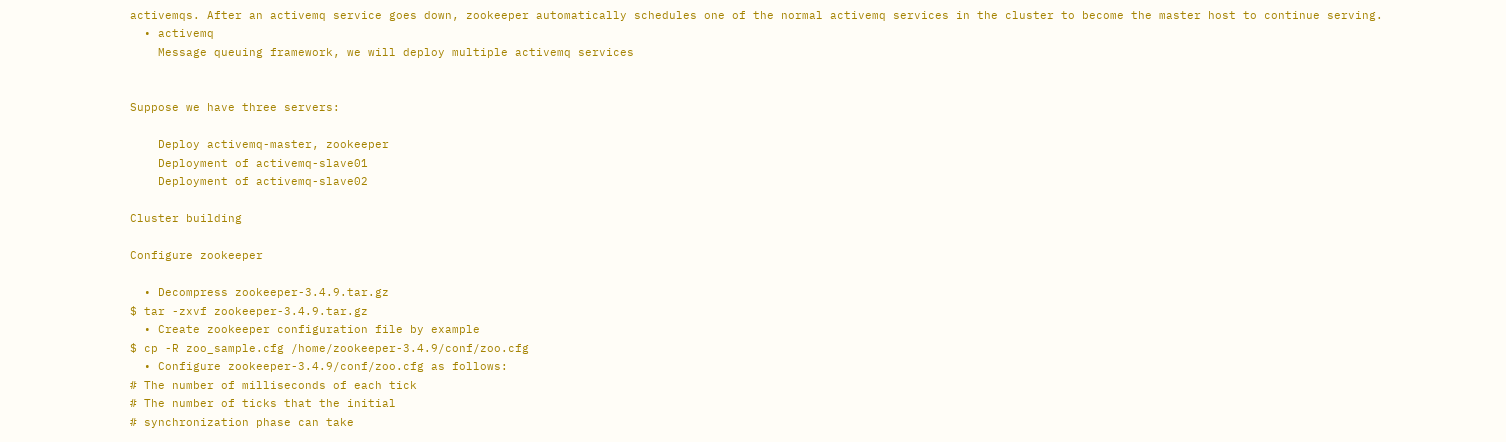activemqs. After an activemq service goes down, zookeeper automatically schedules one of the normal activemq services in the cluster to become the master host to continue serving.
  • activemq
    Message queuing framework, we will deploy multiple activemq services


Suppose we have three servers:

    Deploy activemq-master, zookeeper
    Deployment of activemq-slave01
    Deployment of activemq-slave02

Cluster building

Configure zookeeper

  • Decompress zookeeper-3.4.9.tar.gz
$ tar -zxvf zookeeper-3.4.9.tar.gz
  • Create zookeeper configuration file by example
$ cp -R zoo_sample.cfg /home/zookeeper-3.4.9/conf/zoo.cfg
  • Configure zookeeper-3.4.9/conf/zoo.cfg as follows:
# The number of milliseconds of each tick
# The number of ticks that the initial
# synchronization phase can take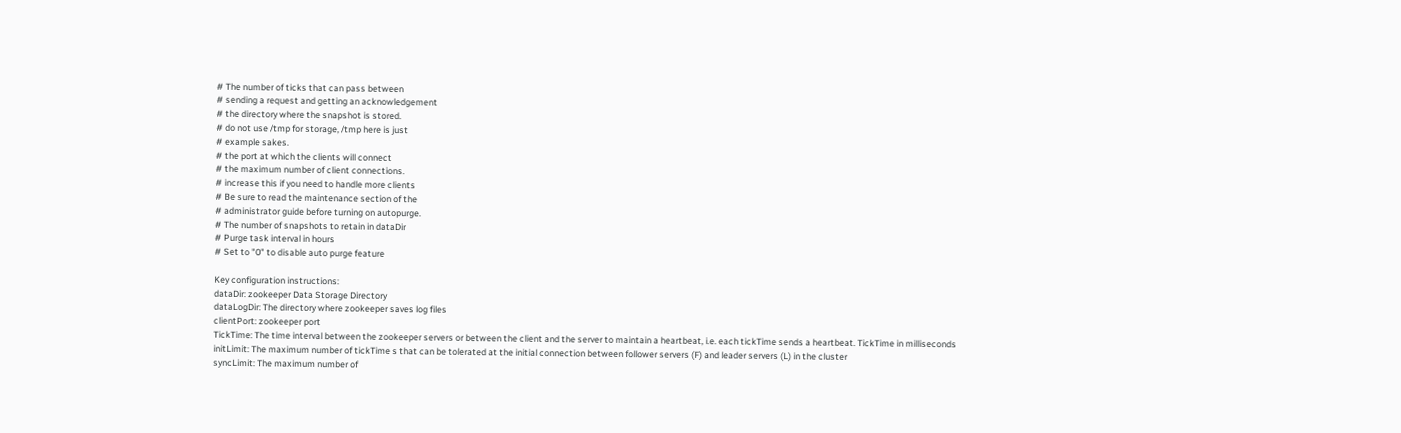# The number of ticks that can pass between
# sending a request and getting an acknowledgement
# the directory where the snapshot is stored.
# do not use /tmp for storage, /tmp here is just
# example sakes.
# the port at which the clients will connect
# the maximum number of client connections.
# increase this if you need to handle more clients
# Be sure to read the maintenance section of the
# administrator guide before turning on autopurge.
# The number of snapshots to retain in dataDir
# Purge task interval in hours
# Set to "0" to disable auto purge feature

Key configuration instructions:
dataDir: zookeeper Data Storage Directory
dataLogDir: The directory where zookeeper saves log files
clientPort: zookeeper port
TickTime: The time interval between the zookeeper servers or between the client and the server to maintain a heartbeat, i.e. each tickTime sends a heartbeat. TickTime in milliseconds
initLimit: The maximum number of tickTime s that can be tolerated at the initial connection between follower servers (F) and leader servers (L) in the cluster
syncLimit: The maximum number of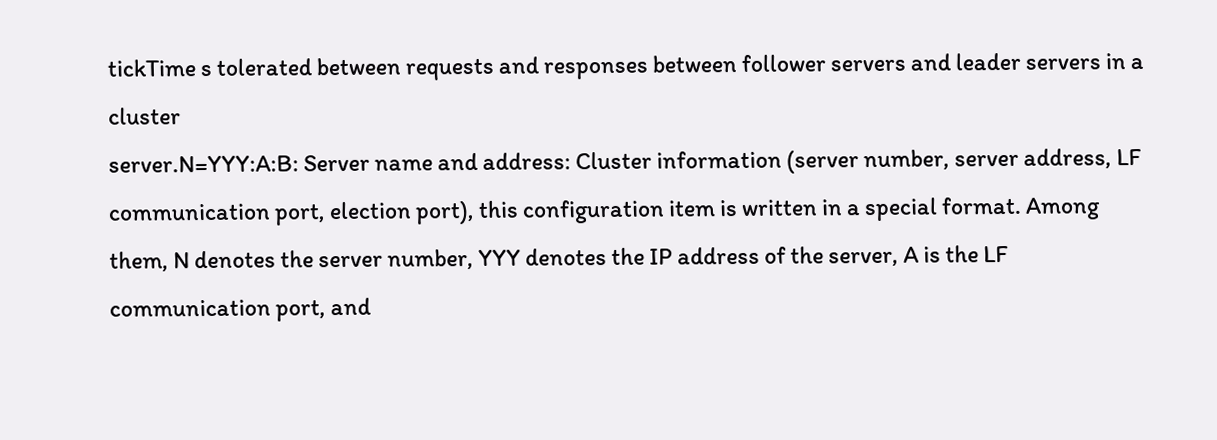tickTime s tolerated between requests and responses between follower servers and leader servers in a cluster
server.N=YYY:A:B: Server name and address: Cluster information (server number, server address, LF communication port, election port), this configuration item is written in a special format. Among them, N denotes the server number, YYY denotes the IP address of the server, A is the LF communication port, and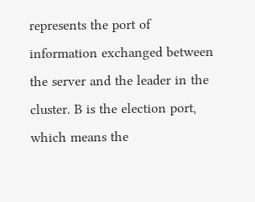represents the port of information exchanged between the server and the leader in the cluster. B is the election port, which means the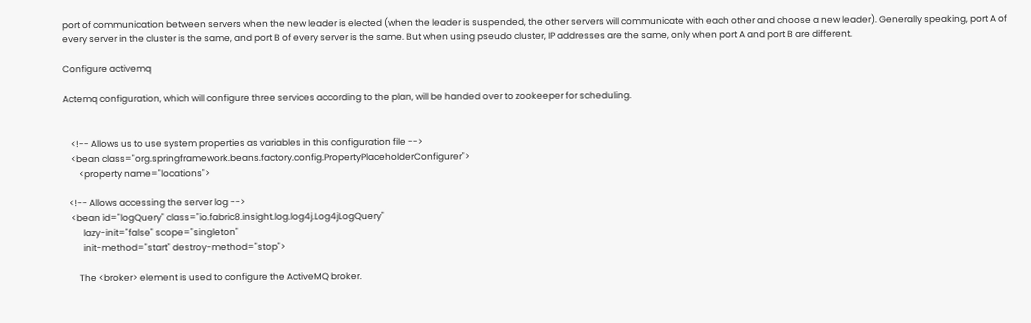port of communication between servers when the new leader is elected (when the leader is suspended, the other servers will communicate with each other and choose a new leader). Generally speaking, port A of every server in the cluster is the same, and port B of every server is the same. But when using pseudo cluster, IP addresses are the same, only when port A and port B are different.

Configure activemq

Actemq configuration, which will configure three services according to the plan, will be handed over to zookeeper for scheduling.


    <!-- Allows us to use system properties as variables in this configuration file -->
    <bean class="org.springframework.beans.factory.config.PropertyPlaceholderConfigurer">
        <property name="locations">

   <!-- Allows accessing the server log -->
    <bean id="logQuery" class="io.fabric8.insight.log.log4j.Log4jLogQuery"
          lazy-init="false" scope="singleton"
          init-method="start" destroy-method="stop">

        The <broker> element is used to configure the ActiveMQ broker.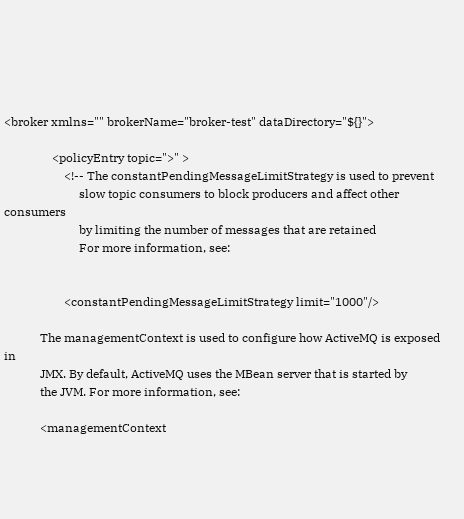<broker xmlns="" brokerName="broker-test" dataDirectory="${}">

                <policyEntry topic=">" >
                    <!-- The constantPendingMessageLimitStrategy is used to prevent
                         slow topic consumers to block producers and affect other consumers
                         by limiting the number of messages that are retained
                         For more information, see:


                    <constantPendingMessageLimitStrategy limit="1000"/>

            The managementContext is used to configure how ActiveMQ is exposed in
            JMX. By default, ActiveMQ uses the MBean server that is started by
            the JVM. For more information, see:

            <managementContext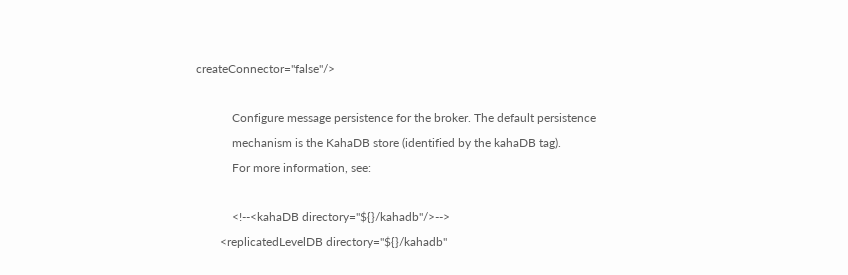createConnector="false"/>

            Configure message persistence for the broker. The default persistence
            mechanism is the KahaDB store (identified by the kahaDB tag).
            For more information, see:

            <!--<kahaDB directory="${}/kahadb"/>-->
        <replicatedLevelDB directory="${}/kahadb"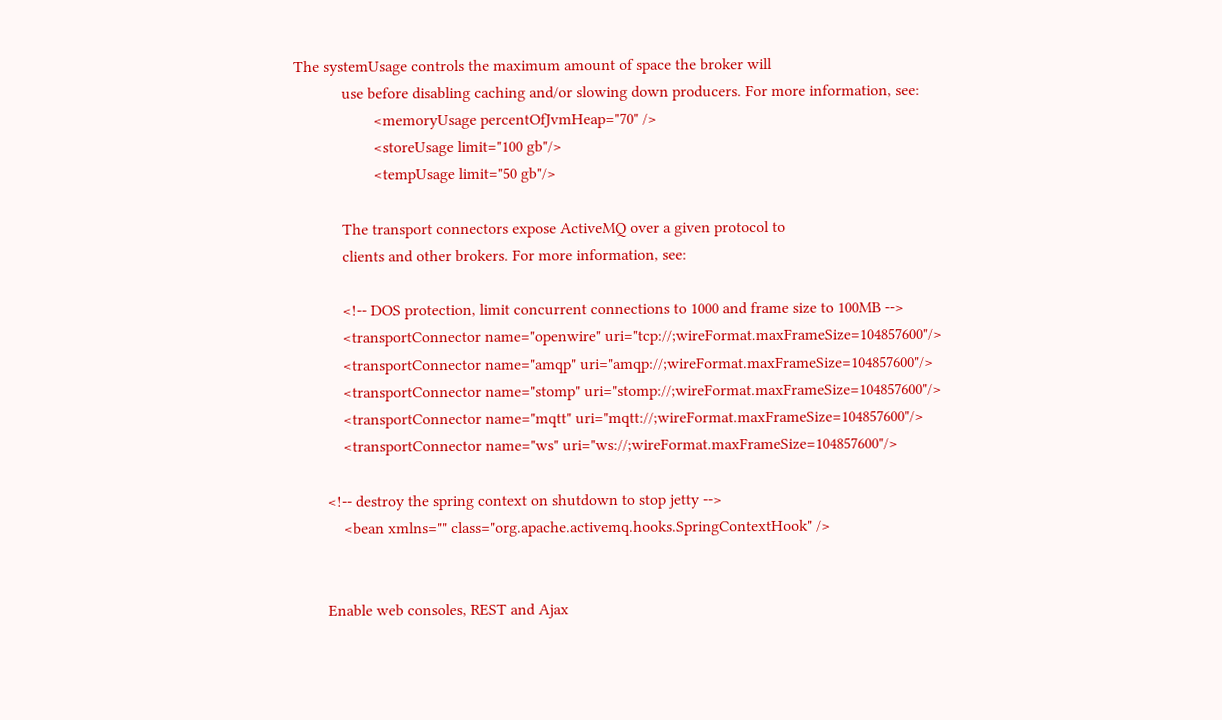The systemUsage controls the maximum amount of space the broker will
            use before disabling caching and/or slowing down producers. For more information, see:
                    <memoryUsage percentOfJvmHeap="70" />
                    <storeUsage limit="100 gb"/>
                    <tempUsage limit="50 gb"/>

            The transport connectors expose ActiveMQ over a given protocol to
            clients and other brokers. For more information, see:

            <!-- DOS protection, limit concurrent connections to 1000 and frame size to 100MB -->
            <transportConnector name="openwire" uri="tcp://;wireFormat.maxFrameSize=104857600"/>
            <transportConnector name="amqp" uri="amqp://;wireFormat.maxFrameSize=104857600"/>
            <transportConnector name="stomp" uri="stomp://;wireFormat.maxFrameSize=104857600"/>
            <transportConnector name="mqtt" uri="mqtt://;wireFormat.maxFrameSize=104857600"/>
            <transportConnector name="ws" uri="ws://;wireFormat.maxFrameSize=104857600"/>

        <!-- destroy the spring context on shutdown to stop jetty -->
            <bean xmlns="" class="org.apache.activemq.hooks.SpringContextHook" />


        Enable web consoles, REST and Ajax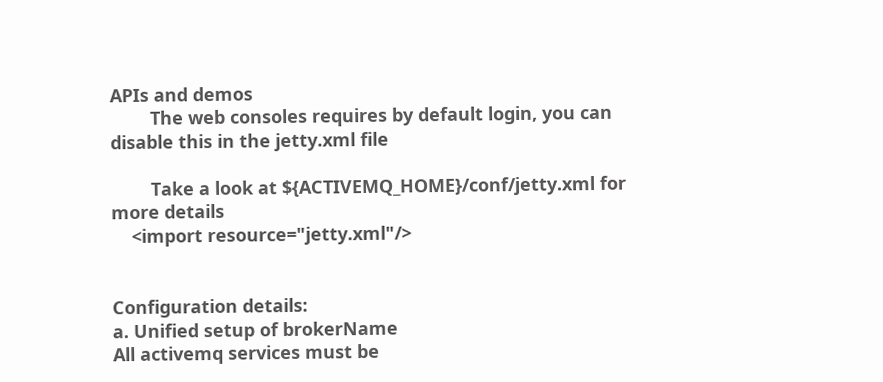APIs and demos
        The web consoles requires by default login, you can disable this in the jetty.xml file

        Take a look at ${ACTIVEMQ_HOME}/conf/jetty.xml for more details
    <import resource="jetty.xml"/>


Configuration details:
a. Unified setup of brokerName
All activemq services must be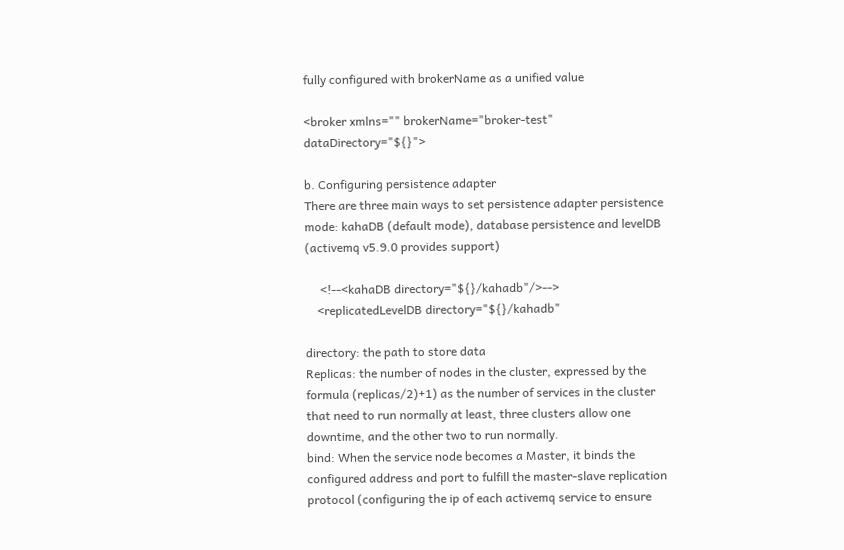fully configured with brokerName as a unified value

<broker xmlns="" brokerName="broker-test" dataDirectory="${}">

b. Configuring persistence adapter
There are three main ways to set persistence adapter persistence mode: kahaDB (default mode), database persistence and levelDB (activemq v5.9.0 provides support)

     <!--<kahaDB directory="${}/kahadb"/>-->
    <replicatedLevelDB directory="${}/kahadb"

directory: the path to store data
Replicas: the number of nodes in the cluster, expressed by the formula (replicas/2)+1) as the number of services in the cluster that need to run normally at least, three clusters allow one downtime, and the other two to run normally.
bind: When the service node becomes a Master, it binds the configured address and port to fulfill the master-slave replication protocol (configuring the ip of each activemq service to ensure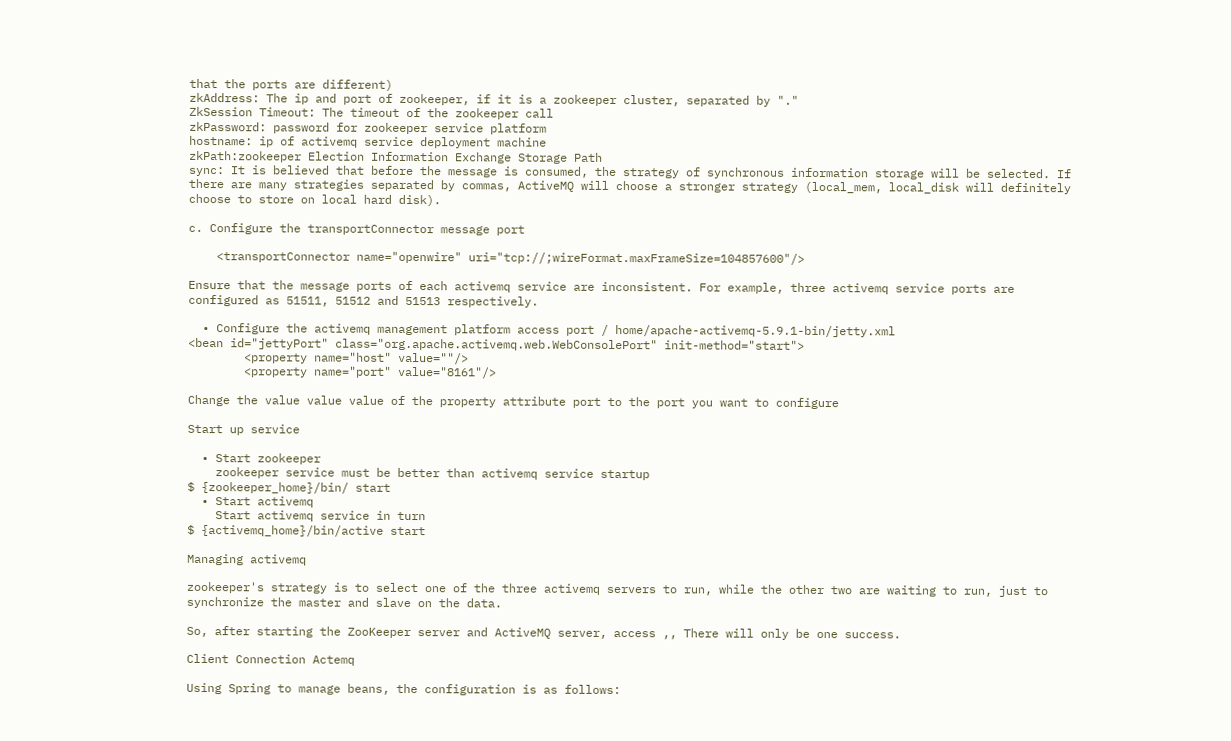that the ports are different)
zkAddress: The ip and port of zookeeper, if it is a zookeeper cluster, separated by "."
ZkSession Timeout: The timeout of the zookeeper call
zkPassword: password for zookeeper service platform
hostname: ip of activemq service deployment machine
zkPath:zookeeper Election Information Exchange Storage Path
sync: It is believed that before the message is consumed, the strategy of synchronous information storage will be selected. If there are many strategies separated by commas, ActiveMQ will choose a stronger strategy (local_mem, local_disk will definitely choose to store on local hard disk).

c. Configure the transportConnector message port

    <transportConnector name="openwire" uri="tcp://;wireFormat.maxFrameSize=104857600"/>

Ensure that the message ports of each activemq service are inconsistent. For example, three activemq service ports are configured as 51511, 51512 and 51513 respectively.

  • Configure the activemq management platform access port / home/apache-activemq-5.9.1-bin/jetty.xml
<bean id="jettyPort" class="org.apache.activemq.web.WebConsolePort" init-method="start">
        <property name="host" value=""/>
        <property name="port" value="8161"/>

Change the value value value of the property attribute port to the port you want to configure

Start up service

  • Start zookeeper
    zookeeper service must be better than activemq service startup
$ {zookeeper_home}/bin/ start
  • Start activemq
    Start activemq service in turn
$ {activemq_home}/bin/active start

Managing activemq

zookeeper's strategy is to select one of the three activemq servers to run, while the other two are waiting to run, just to synchronize the master and slave on the data.

So, after starting the ZooKeeper server and ActiveMQ server, access ,, There will only be one success.

Client Connection Actemq

Using Spring to manage beans, the configuration is as follows: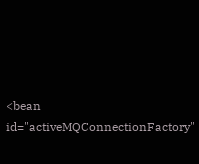<bean id="activeMQConnectionFactory"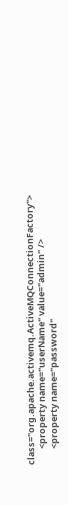class="org.apache.activemq.ActiveMQConnectionFactory">
        <property name="userName" value="admin" />
        <property name="password"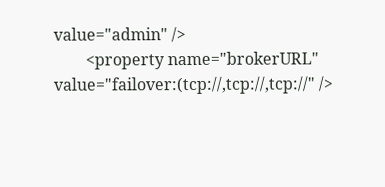value="admin" />
        <property name="brokerURL" value="failover:(tcp://,tcp://,tcp://" />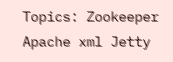Topics: Zookeeper Apache xml Jetty